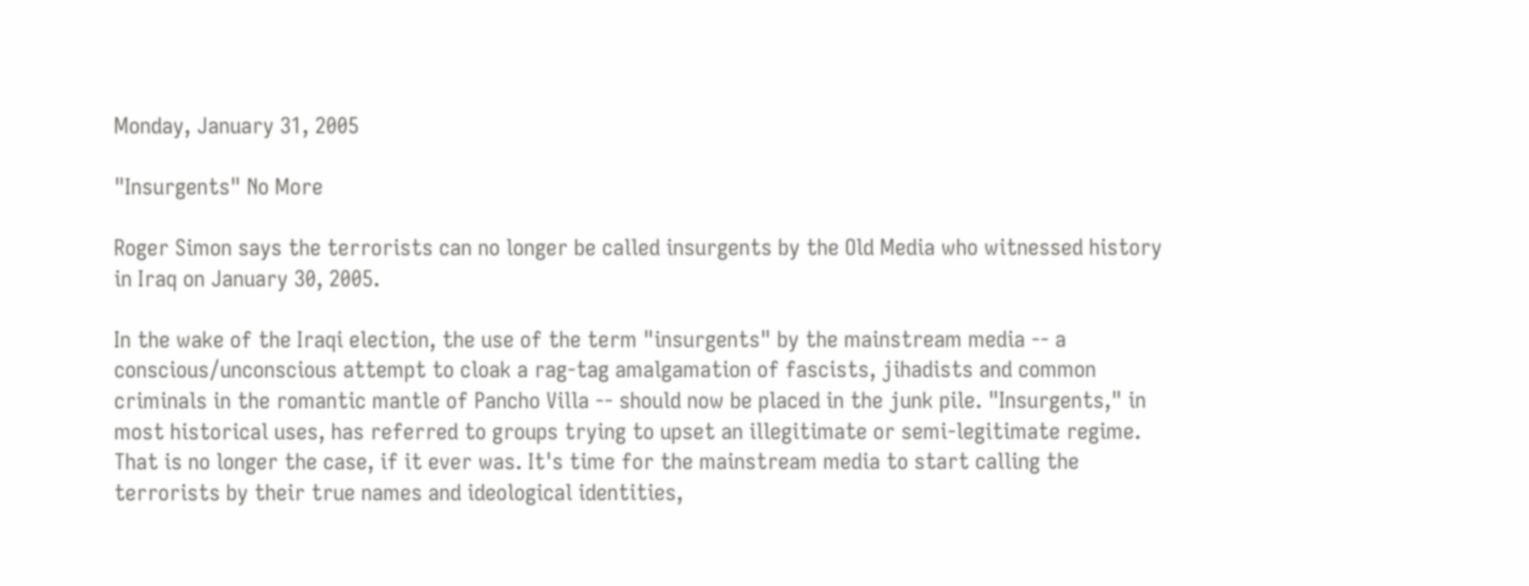Monday, January 31, 2005

"Insurgents" No More

Roger Simon says the terrorists can no longer be called insurgents by the Old Media who witnessed history in Iraq on January 30, 2005.

In the wake of the Iraqi election, the use of the term "insurgents" by the mainstream media -- a conscious/unconscious attempt to cloak a rag-tag amalgamation of fascists, jihadists and common criminals in the romantic mantle of Pancho Villa -- should now be placed in the junk pile. "Insurgents," in most historical uses, has referred to groups trying to upset an illegitimate or semi-legitimate regime. That is no longer the case, if it ever was. It's time for the mainstream media to start calling the terrorists by their true names and ideological identities,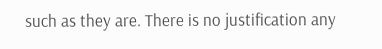such as they are. There is no justification any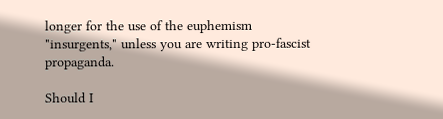longer for the use of the euphemism "insurgents," unless you are writing pro-fascist propaganda.

Should I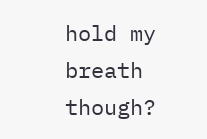hold my breath though?